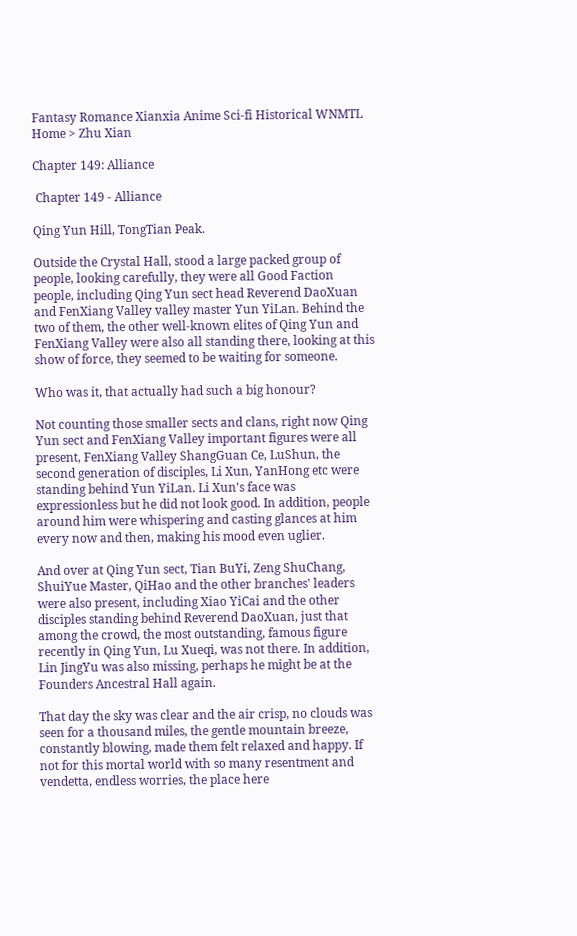Fantasy Romance Xianxia Anime Sci-fi Historical WNMTL
Home > Zhu Xian

Chapter 149: Alliance

 Chapter 149 - Alliance

Qing Yun Hill, TongTian Peak.

Outside the Crystal Hall, stood a large packed group of people, looking carefully, they were all Good Faction people, including Qing Yun sect head Reverend DaoXuan and FenXiang Valley valley master Yun YiLan. Behind the two of them, the other well-known elites of Qing Yun and FenXiang Valley were also all standing there, looking at this show of force, they seemed to be waiting for someone.

Who was it, that actually had such a big honour?

Not counting those smaller sects and clans, right now Qing Yun sect and FenXiang Valley important figures were all present, FenXiang Valley ShangGuan Ce, LuShun, the second generation of disciples, Li Xun, YanHong etc were standing behind Yun YiLan. Li Xun's face was expressionless but he did not look good. In addition, people around him were whispering and casting glances at him every now and then, making his mood even uglier.

And over at Qing Yun sect, Tian BuYi, Zeng ShuChang, ShuiYue Master, QiHao and the other branches' leaders were also present, including Xiao YiCai and the other disciples standing behind Reverend DaoXuan, just that among the crowd, the most outstanding, famous figure recently in Qing Yun, Lu Xueqi, was not there. In addition, Lin JingYu was also missing, perhaps he might be at the Founders Ancestral Hall again.

That day the sky was clear and the air crisp, no clouds was seen for a thousand miles, the gentle mountain breeze, constantly blowing, made them felt relaxed and happy. If not for this mortal world with so many resentment and vendetta, endless worries, the place here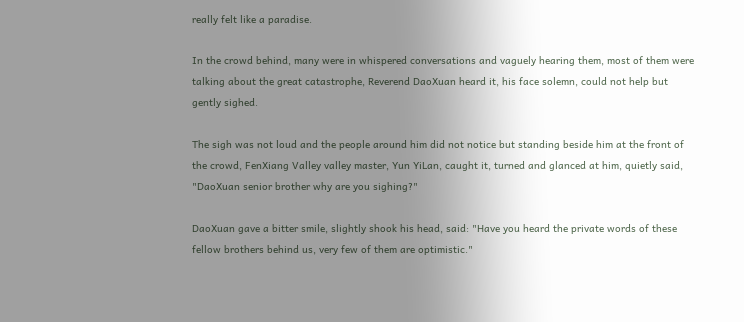really felt like a paradise.

In the crowd behind, many were in whispered conversations and vaguely hearing them, most of them were talking about the great catastrophe, Reverend DaoXuan heard it, his face solemn, could not help but gently sighed.

The sigh was not loud and the people around him did not notice but standing beside him at the front of the crowd, FenXiang Valley valley master, Yun YiLan, caught it, turned and glanced at him, quietly said, "DaoXuan senior brother why are you sighing?"

DaoXuan gave a bitter smile, slightly shook his head, said: "Have you heard the private words of these fellow brothers behind us, very few of them are optimistic."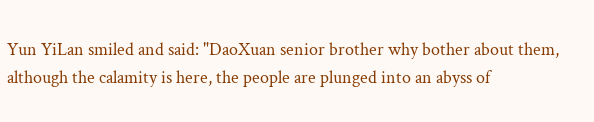Yun YiLan smiled and said: "DaoXuan senior brother why bother about them, although the calamity is here, the people are plunged into an abyss of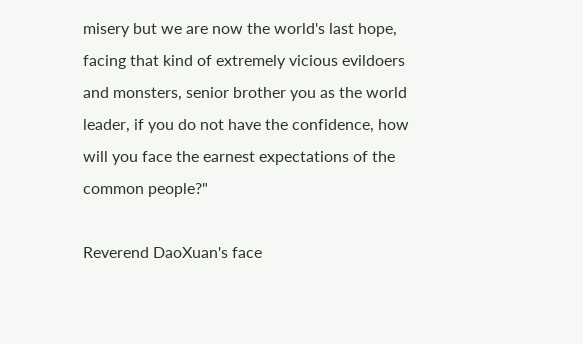misery but we are now the world's last hope, facing that kind of extremely vicious evildoers and monsters, senior brother you as the world leader, if you do not have the confidence, how will you face the earnest expectations of the common people?"

Reverend DaoXuan's face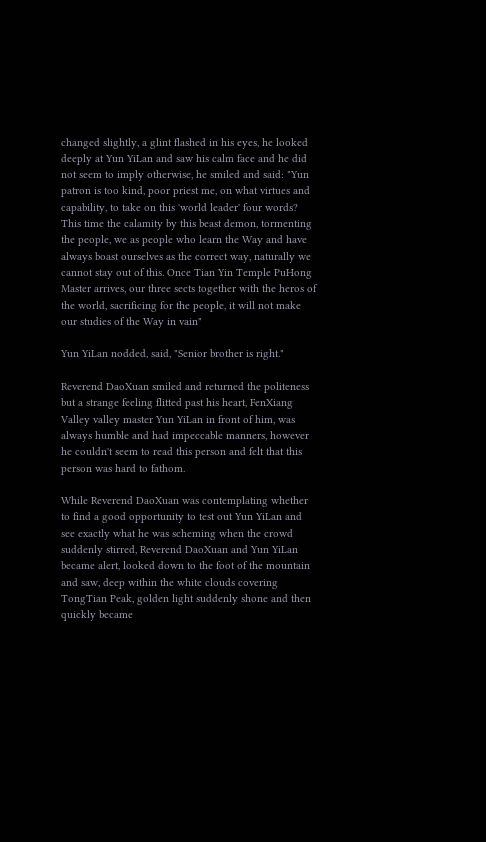changed slightly, a glint flashed in his eyes, he looked deeply at Yun YiLan and saw his calm face and he did not seem to imply otherwise, he smiled and said: "Yun patron is too kind, poor priest me, on what virtues and capability, to take on this 'world leader' four words? This time the calamity by this beast demon, tormenting the people, we as people who learn the Way and have always boast ourselves as the correct way, naturally we cannot stay out of this. Once Tian Yin Temple PuHong Master arrives, our three sects together with the heros of the world, sacrificing for the people, it will not make our studies of the Way in vain"

Yun YiLan nodded, said, "Senior brother is right."

Reverend DaoXuan smiled and returned the politeness but a strange feeling flitted past his heart, FenXiang Valley valley master Yun YiLan in front of him, was always humble and had impeccable manners, however he couldn't seem to read this person and felt that this person was hard to fathom.

While Reverend DaoXuan was contemplating whether to find a good opportunity to test out Yun YiLan and see exactly what he was scheming when the crowd suddenly stirred, Reverend DaoXuan and Yun YiLan became alert, looked down to the foot of the mountain and saw, deep within the white clouds covering TongTian Peak, golden light suddenly shone and then quickly became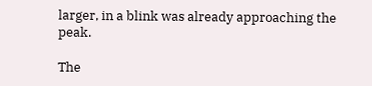larger, in a blink was already approaching the peak.

The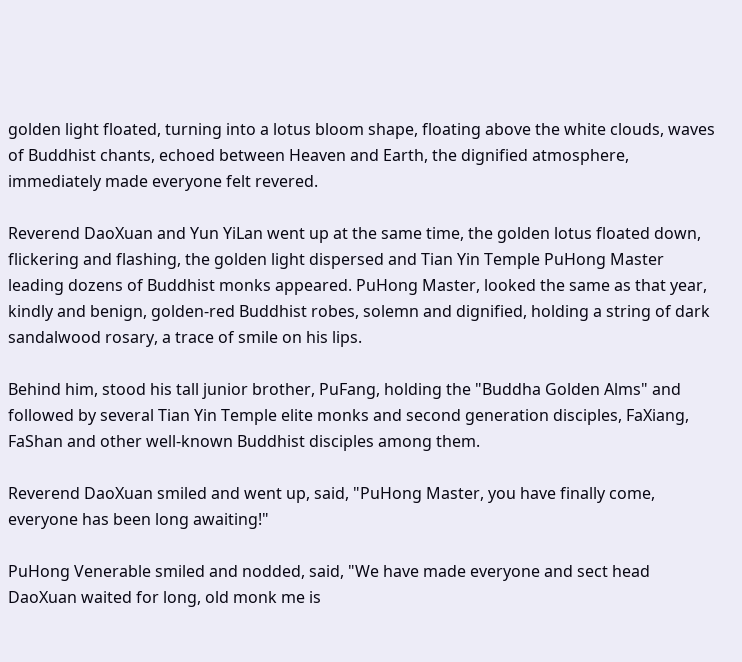golden light floated, turning into a lotus bloom shape, floating above the white clouds, waves of Buddhist chants, echoed between Heaven and Earth, the dignified atmosphere, immediately made everyone felt revered.

Reverend DaoXuan and Yun YiLan went up at the same time, the golden lotus floated down, flickering and flashing, the golden light dispersed and Tian Yin Temple PuHong Master leading dozens of Buddhist monks appeared. PuHong Master, looked the same as that year, kindly and benign, golden-red Buddhist robes, solemn and dignified, holding a string of dark sandalwood rosary, a trace of smile on his lips.

Behind him, stood his tall junior brother, PuFang, holding the "Buddha Golden Alms" and followed by several Tian Yin Temple elite monks and second generation disciples, FaXiang, FaShan and other well-known Buddhist disciples among them.

Reverend DaoXuan smiled and went up, said, "PuHong Master, you have finally come, everyone has been long awaiting!"

PuHong Venerable smiled and nodded, said, "We have made everyone and sect head DaoXuan waited for long, old monk me is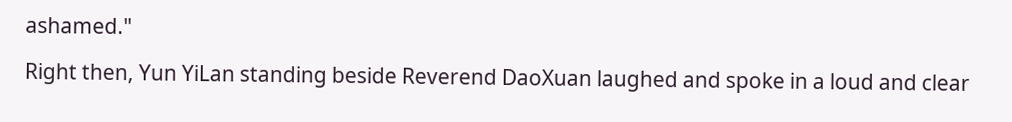ashamed."

Right then, Yun YiLan standing beside Reverend DaoXuan laughed and spoke in a loud and clear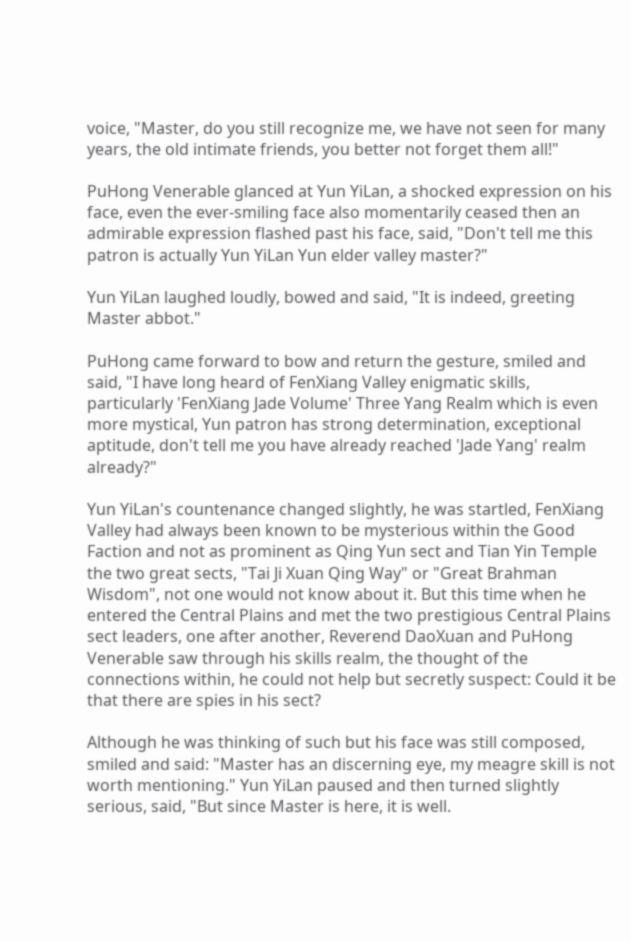voice, "Master, do you still recognize me, we have not seen for many years, the old intimate friends, you better not forget them all!"

PuHong Venerable glanced at Yun YiLan, a shocked expression on his face, even the ever-smiling face also momentarily ceased then an admirable expression flashed past his face, said, "Don't tell me this patron is actually Yun YiLan Yun elder valley master?"

Yun YiLan laughed loudly, bowed and said, "It is indeed, greeting Master abbot."

PuHong came forward to bow and return the gesture, smiled and said, "I have long heard of FenXiang Valley enigmatic skills, particularly 'FenXiang Jade Volume' Three Yang Realm which is even more mystical, Yun patron has strong determination, exceptional aptitude, don't tell me you have already reached 'Jade Yang' realm already?"

Yun YiLan's countenance changed slightly, he was startled, FenXiang Valley had always been known to be mysterious within the Good Faction and not as prominent as Qing Yun sect and Tian Yin Temple the two great sects, "Tai Ji Xuan Qing Way" or "Great Brahman Wisdom", not one would not know about it. But this time when he entered the Central Plains and met the two prestigious Central Plains sect leaders, one after another, Reverend DaoXuan and PuHong Venerable saw through his skills realm, the thought of the connections within, he could not help but secretly suspect: Could it be that there are spies in his sect?

Although he was thinking of such but his face was still composed, smiled and said: "Master has an discerning eye, my meagre skill is not worth mentioning." Yun YiLan paused and then turned slightly serious, said, "But since Master is here, it is well.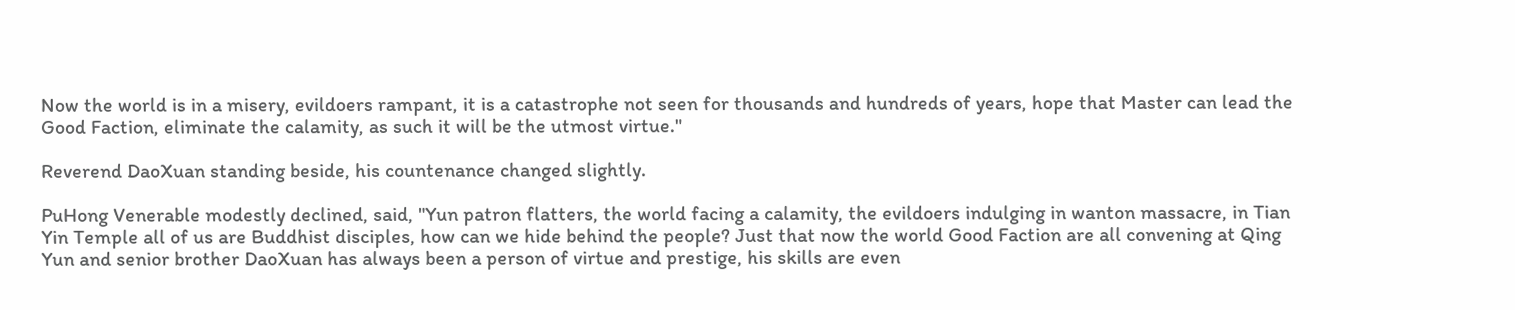Now the world is in a misery, evildoers rampant, it is a catastrophe not seen for thousands and hundreds of years, hope that Master can lead the Good Faction, eliminate the calamity, as such it will be the utmost virtue."

Reverend DaoXuan standing beside, his countenance changed slightly.

PuHong Venerable modestly declined, said, "Yun patron flatters, the world facing a calamity, the evildoers indulging in wanton massacre, in Tian Yin Temple all of us are Buddhist disciples, how can we hide behind the people? Just that now the world Good Faction are all convening at Qing Yun and senior brother DaoXuan has always been a person of virtue and prestige, his skills are even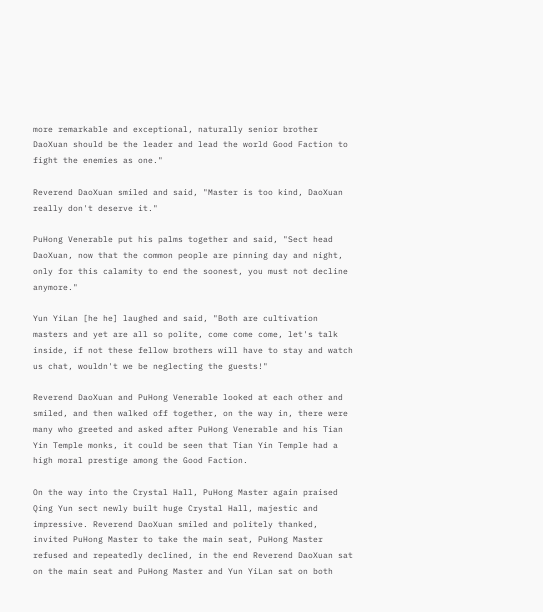more remarkable and exceptional, naturally senior brother DaoXuan should be the leader and lead the world Good Faction to fight the enemies as one."

Reverend DaoXuan smiled and said, "Master is too kind, DaoXuan really don't deserve it."

PuHong Venerable put his palms together and said, "Sect head DaoXuan, now that the common people are pinning day and night, only for this calamity to end the soonest, you must not decline anymore."

Yun YiLan [he he] laughed and said, "Both are cultivation masters and yet are all so polite, come come come, let's talk inside, if not these fellow brothers will have to stay and watch us chat, wouldn't we be neglecting the guests!"

Reverend DaoXuan and PuHong Venerable looked at each other and smiled, and then walked off together, on the way in, there were many who greeted and asked after PuHong Venerable and his Tian Yin Temple monks, it could be seen that Tian Yin Temple had a high moral prestige among the Good Faction.

On the way into the Crystal Hall, PuHong Master again praised Qing Yun sect newly built huge Crystal Hall, majestic and impressive. Reverend DaoXuan smiled and politely thanked, invited PuHong Master to take the main seat, PuHong Master refused and repeatedly declined, in the end Reverend DaoXuan sat on the main seat and PuHong Master and Yun YiLan sat on both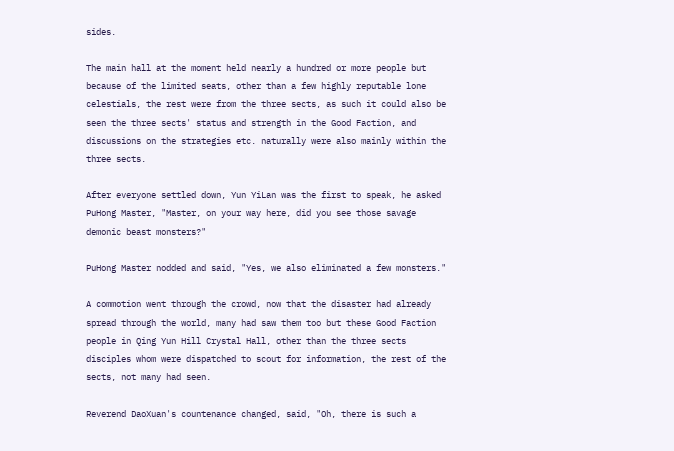sides.

The main hall at the moment held nearly a hundred or more people but because of the limited seats, other than a few highly reputable lone celestials, the rest were from the three sects, as such it could also be seen the three sects' status and strength in the Good Faction, and discussions on the strategies etc. naturally were also mainly within the three sects.

After everyone settled down, Yun YiLan was the first to speak, he asked PuHong Master, "Master, on your way here, did you see those savage demonic beast monsters?"

PuHong Master nodded and said, "Yes, we also eliminated a few monsters."

A commotion went through the crowd, now that the disaster had already spread through the world, many had saw them too but these Good Faction people in Qing Yun Hill Crystal Hall, other than the three sects disciples whom were dispatched to scout for information, the rest of the sects, not many had seen.

Reverend DaoXuan's countenance changed, said, "Oh, there is such a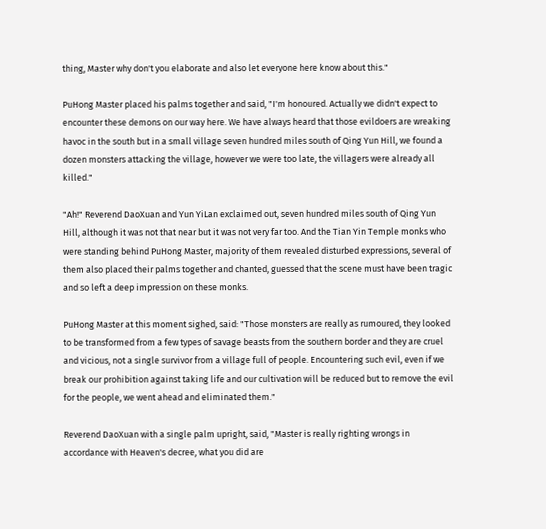thing, Master why don't you elaborate and also let everyone here know about this."

PuHong Master placed his palms together and said, "I'm honoured. Actually we didn't expect to encounter these demons on our way here. We have always heard that those evildoers are wreaking havoc in the south but in a small village seven hundred miles south of Qing Yun Hill, we found a dozen monsters attacking the village, however we were too late, the villagers were already all killed."

"Ah!" Reverend DaoXuan and Yun YiLan exclaimed out, seven hundred miles south of Qing Yun Hill, although it was not that near but it was not very far too. And the Tian Yin Temple monks who were standing behind PuHong Master, majority of them revealed disturbed expressions, several of them also placed their palms together and chanted, guessed that the scene must have been tragic and so left a deep impression on these monks.

PuHong Master at this moment sighed, said: "Those monsters are really as rumoured, they looked to be transformed from a few types of savage beasts from the southern border and they are cruel and vicious, not a single survivor from a village full of people. Encountering such evil, even if we break our prohibition against taking life and our cultivation will be reduced but to remove the evil for the people, we went ahead and eliminated them."

Reverend DaoXuan with a single palm upright, said, "Master is really righting wrongs in accordance with Heaven's decree, what you did are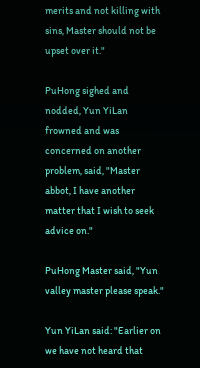merits and not killing with sins, Master should not be upset over it."

PuHong sighed and nodded, Yun YiLan frowned and was concerned on another problem, said, "Master abbot, I have another matter that I wish to seek advice on."

PuHong Master said, "Yun valley master please speak."

Yun YiLan said: "Earlier on we have not heard that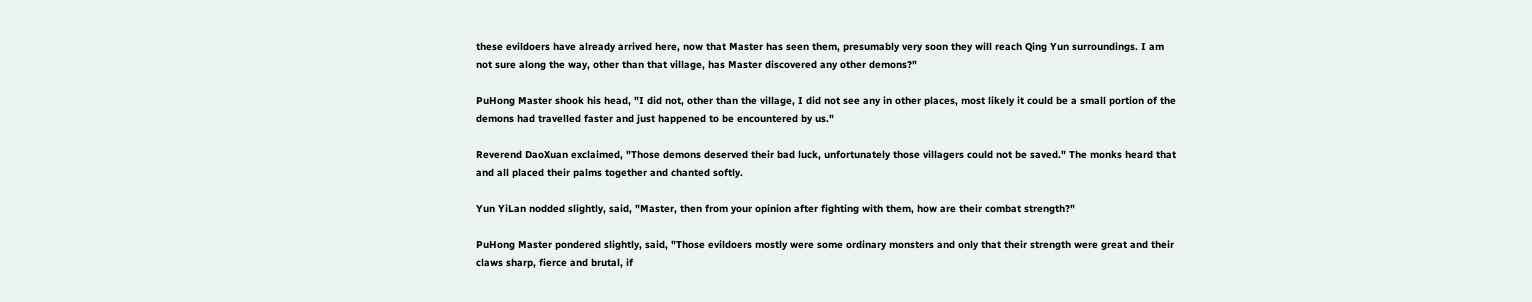these evildoers have already arrived here, now that Master has seen them, presumably very soon they will reach Qing Yun surroundings. I am not sure along the way, other than that village, has Master discovered any other demons?"

PuHong Master shook his head, "I did not, other than the village, I did not see any in other places, most likely it could be a small portion of the demons had travelled faster and just happened to be encountered by us."

Reverend DaoXuan exclaimed, "Those demons deserved their bad luck, unfortunately those villagers could not be saved." The monks heard that and all placed their palms together and chanted softly.

Yun YiLan nodded slightly, said, "Master, then from your opinion after fighting with them, how are their combat strength?"

PuHong Master pondered slightly, said, "Those evildoers mostly were some ordinary monsters and only that their strength were great and their claws sharp, fierce and brutal, if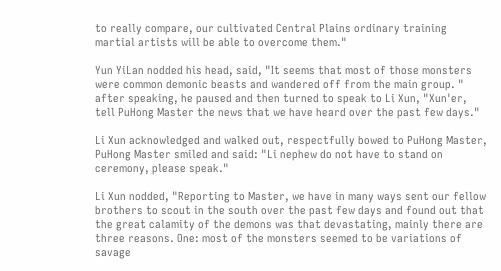to really compare, our cultivated Central Plains ordinary training martial artists will be able to overcome them."

Yun YiLan nodded his head, said, "It seems that most of those monsters were common demonic beasts and wandered off from the main group. " after speaking, he paused and then turned to speak to Li Xun, "Xun'er, tell PuHong Master the news that we have heard over the past few days."

Li Xun acknowledged and walked out, respectfully bowed to PuHong Master, PuHong Master smiled and said: "Li nephew do not have to stand on ceremony, please speak."

Li Xun nodded, "Reporting to Master, we have in many ways sent our fellow brothers to scout in the south over the past few days and found out that the great calamity of the demons was that devastating, mainly there are three reasons. One: most of the monsters seemed to be variations of savage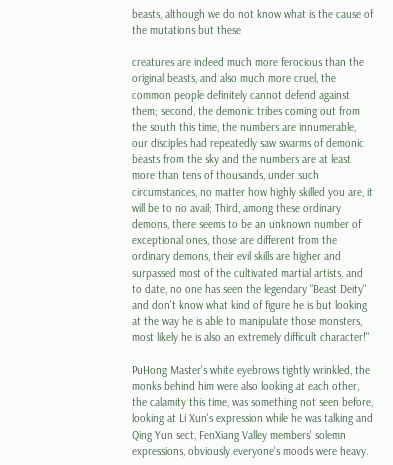beasts, although we do not know what is the cause of the mutations but these

creatures are indeed much more ferocious than the original beasts, and also much more cruel, the common people definitely cannot defend against them; second, the demonic tribes coming out from the south this time, the numbers are innumerable, our disciples had repeatedly saw swarms of demonic beasts from the sky and the numbers are at least more than tens of thousands, under such circumstances, no matter how highly skilled you are, it will be to no avail; Third, among these ordinary demons, there seems to be an unknown number of exceptional ones, those are different from the ordinary demons, their evil skills are higher and surpassed most of the cultivated martial artists, and to date, no one has seen the legendary "Beast Deity" and don't know what kind of figure he is but looking at the way he is able to manipulate those monsters, most likely he is also an extremely difficult character!"

PuHong Master's white eyebrows tightly wrinkled, the monks behind him were also looking at each other, the calamity this time, was something not seen before, looking at Li Xun's expression while he was talking and Qing Yun sect, FenXiang Valley members' solemn expressions, obviously everyone's moods were heavy.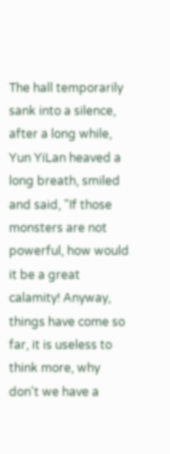The hall temporarily sank into a silence, after a long while, Yun YiLan heaved a long breath, smiled and said, "If those monsters are not powerful, how would it be a great calamity! Anyway, things have come so far, it is useless to think more, why don't we have a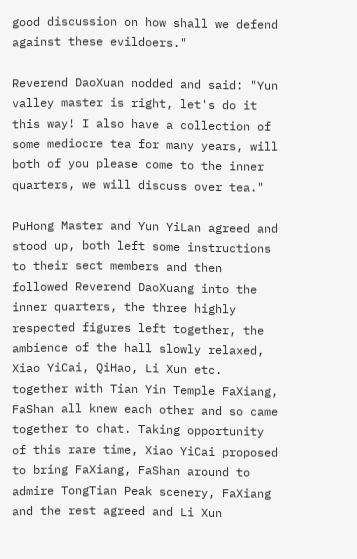good discussion on how shall we defend against these evildoers."

Reverend DaoXuan nodded and said: "Yun valley master is right, let's do it this way! I also have a collection of some mediocre tea for many years, will both of you please come to the inner quarters, we will discuss over tea."

PuHong Master and Yun YiLan agreed and stood up, both left some instructions to their sect members and then followed Reverend DaoXuang into the inner quarters, the three highly respected figures left together, the ambience of the hall slowly relaxed, Xiao YiCai, QiHao, Li Xun etc. together with Tian Yin Temple FaXiang, FaShan all knew each other and so came together to chat. Taking opportunity of this rare time, Xiao YiCai proposed to bring FaXiang, FaShan around to admire TongTian Peak scenery, FaXiang and the rest agreed and Li Xun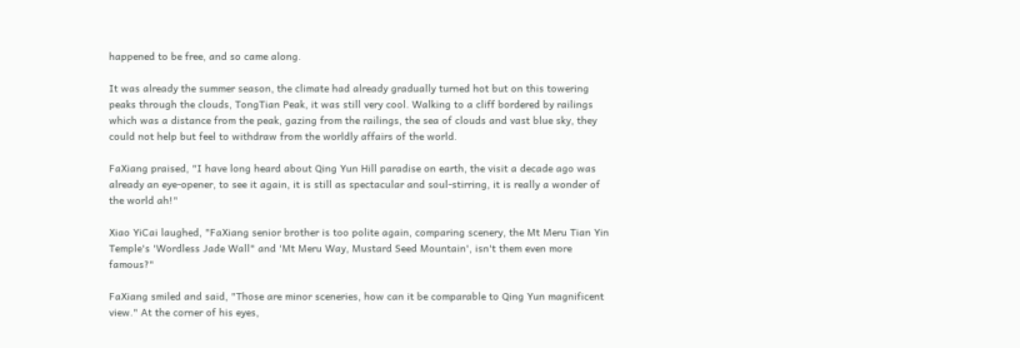happened to be free, and so came along.

It was already the summer season, the climate had already gradually turned hot but on this towering peaks through the clouds, TongTian Peak, it was still very cool. Walking to a cliff bordered by railings which was a distance from the peak, gazing from the railings, the sea of clouds and vast blue sky, they could not help but feel to withdraw from the worldly affairs of the world.

FaXiang praised, "I have long heard about Qing Yun Hill paradise on earth, the visit a decade ago was already an eye-opener, to see it again, it is still as spectacular and soul-stirring, it is really a wonder of the world ah!"

Xiao YiCai laughed, "FaXiang senior brother is too polite again, comparing scenery, the Mt Meru Tian Yin Temple's 'Wordless Jade Wall" and 'Mt Meru Way, Mustard Seed Mountain', isn't them even more famous?"

FaXiang smiled and said, "Those are minor sceneries, how can it be comparable to Qing Yun magnificent view." At the corner of his eyes,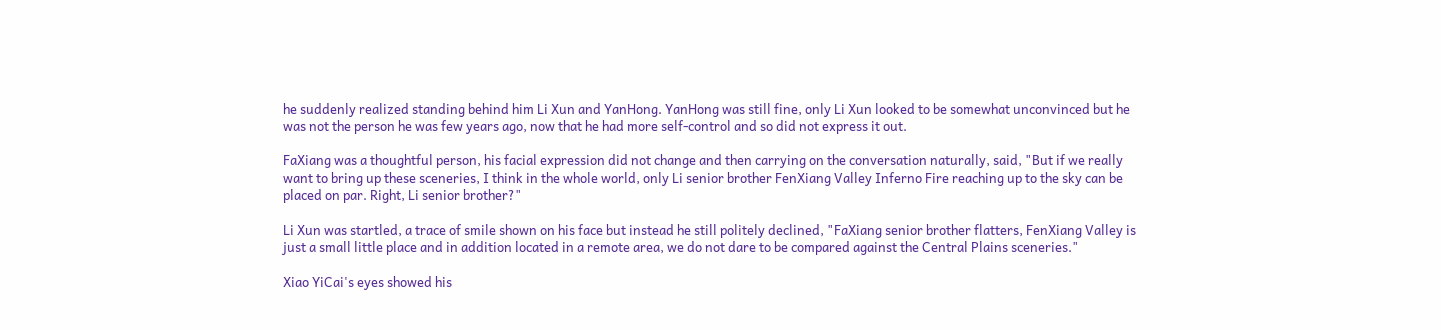he suddenly realized standing behind him Li Xun and YanHong. YanHong was still fine, only Li Xun looked to be somewhat unconvinced but he was not the person he was few years ago, now that he had more self-control and so did not express it out.

FaXiang was a thoughtful person, his facial expression did not change and then carrying on the conversation naturally, said, "But if we really want to bring up these sceneries, I think in the whole world, only Li senior brother FenXiang Valley Inferno Fire reaching up to the sky can be placed on par. Right, Li senior brother?"

Li Xun was startled, a trace of smile shown on his face but instead he still politely declined, "FaXiang senior brother flatters, FenXiang Valley is just a small little place and in addition located in a remote area, we do not dare to be compared against the Central Plains sceneries."

Xiao YiCai's eyes showed his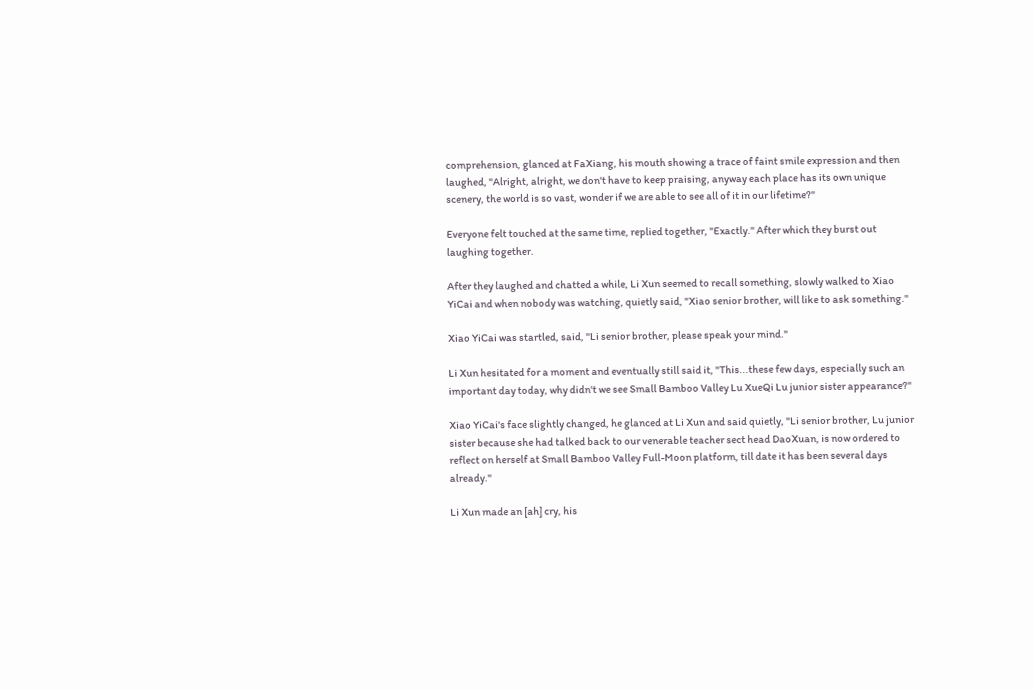comprehension, glanced at FaXiang, his mouth showing a trace of faint smile expression and then laughed, "Alright, alright, we don't have to keep praising, anyway each place has its own unique scenery, the world is so vast, wonder if we are able to see all of it in our lifetime?"

Everyone felt touched at the same time, replied together, "Exactly." After which they burst out laughing together.

After they laughed and chatted a while, Li Xun seemed to recall something, slowly walked to Xiao YiCai and when nobody was watching, quietly said, "Xiao senior brother, will like to ask something."

Xiao YiCai was startled, said, "Li senior brother, please speak your mind."

Li Xun hesitated for a moment and eventually still said it, "This...these few days, especially such an important day today, why didn't we see Small Bamboo Valley Lu XueQi Lu junior sister appearance?"

Xiao YiCai's face slightly changed, he glanced at Li Xun and said quietly, "Li senior brother, Lu junior sister because she had talked back to our venerable teacher sect head DaoXuan, is now ordered to reflect on herself at Small Bamboo Valley Full-Moon platform, till date it has been several days already."

Li Xun made an [ah] cry, his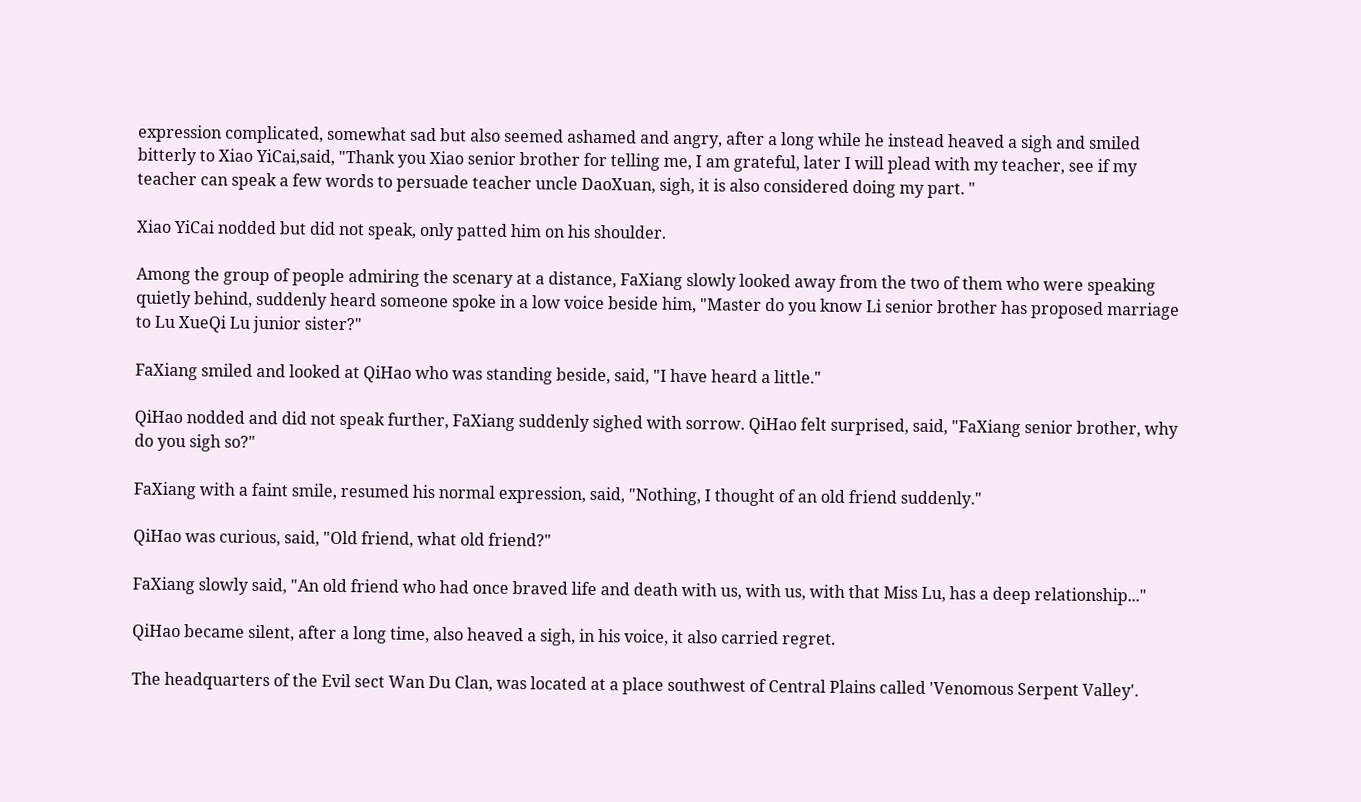expression complicated, somewhat sad but also seemed ashamed and angry, after a long while he instead heaved a sigh and smiled bitterly to Xiao YiCai,said, "Thank you Xiao senior brother for telling me, I am grateful, later I will plead with my teacher, see if my teacher can speak a few words to persuade teacher uncle DaoXuan, sigh, it is also considered doing my part. "

Xiao YiCai nodded but did not speak, only patted him on his shoulder.

Among the group of people admiring the scenary at a distance, FaXiang slowly looked away from the two of them who were speaking quietly behind, suddenly heard someone spoke in a low voice beside him, "Master do you know Li senior brother has proposed marriage to Lu XueQi Lu junior sister?"

FaXiang smiled and looked at QiHao who was standing beside, said, "I have heard a little."

QiHao nodded and did not speak further, FaXiang suddenly sighed with sorrow. QiHao felt surprised, said, "FaXiang senior brother, why do you sigh so?"

FaXiang with a faint smile, resumed his normal expression, said, "Nothing, I thought of an old friend suddenly."

QiHao was curious, said, "Old friend, what old friend?"

FaXiang slowly said, "An old friend who had once braved life and death with us, with us, with that Miss Lu, has a deep relationship..."

QiHao became silent, after a long time, also heaved a sigh, in his voice, it also carried regret.

The headquarters of the Evil sect Wan Du Clan, was located at a place southwest of Central Plains called 'Venomous Serpent Valley'.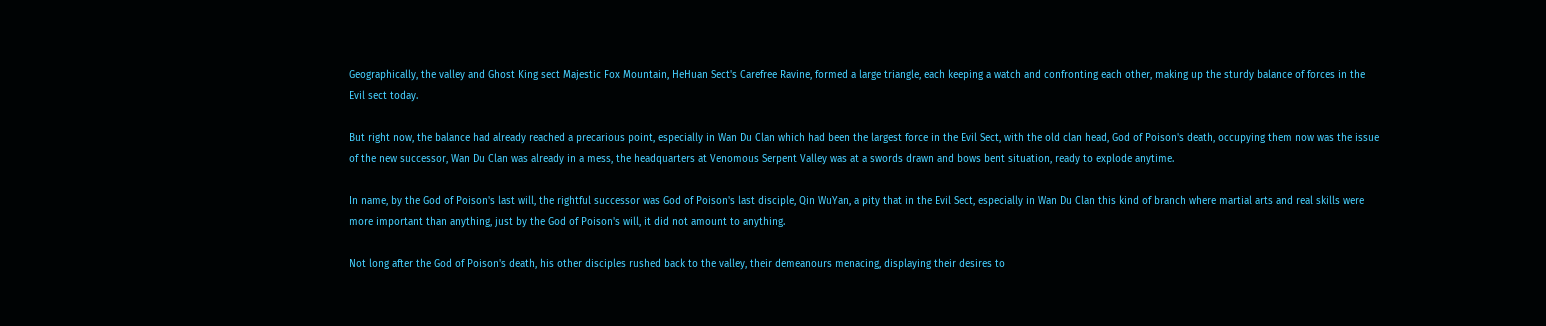Geographically, the valley and Ghost King sect Majestic Fox Mountain, HeHuan Sect's Carefree Ravine, formed a large triangle, each keeping a watch and confronting each other, making up the sturdy balance of forces in the Evil sect today.

But right now, the balance had already reached a precarious point, especially in Wan Du Clan which had been the largest force in the Evil Sect, with the old clan head, God of Poison's death, occupying them now was the issue of the new successor, Wan Du Clan was already in a mess, the headquarters at Venomous Serpent Valley was at a swords drawn and bows bent situation, ready to explode anytime.

In name, by the God of Poison's last will, the rightful successor was God of Poison's last disciple, Qin WuYan, a pity that in the Evil Sect, especially in Wan Du Clan this kind of branch where martial arts and real skills were more important than anything, just by the God of Poison's will, it did not amount to anything.

Not long after the God of Poison's death, his other disciples rushed back to the valley, their demeanours menacing, displaying their desires to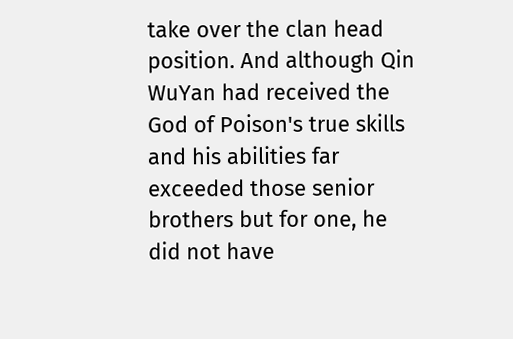take over the clan head position. And although Qin WuYan had received the God of Poison's true skills and his abilities far exceeded those senior brothers but for one, he did not have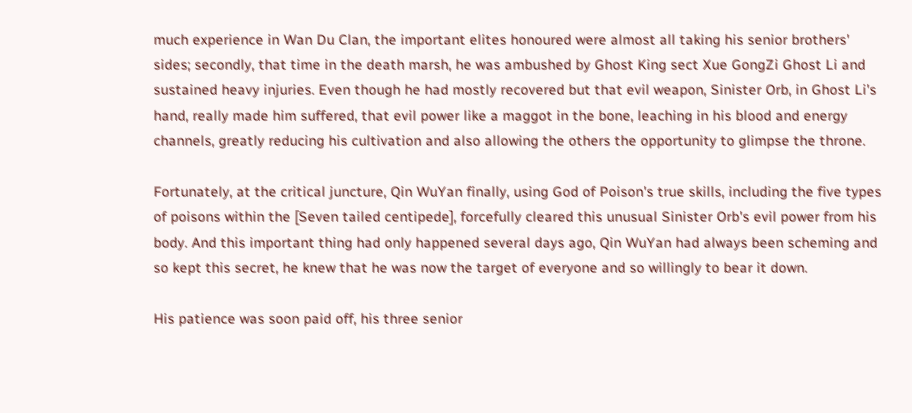much experience in Wan Du Clan, the important elites honoured were almost all taking his senior brothers' sides; secondly, that time in the death marsh, he was ambushed by Ghost King sect Xue GongZi Ghost Li and sustained heavy injuries. Even though he had mostly recovered but that evil weapon, Sinister Orb, in Ghost Li's hand, really made him suffered, that evil power like a maggot in the bone, leaching in his blood and energy channels, greatly reducing his cultivation and also allowing the others the opportunity to glimpse the throne.

Fortunately, at the critical juncture, Qin WuYan finally, using God of Poison's true skills, including the five types of poisons within the [Seven tailed centipede], forcefully cleared this unusual Sinister Orb's evil power from his body. And this important thing had only happened several days ago, Qin WuYan had always been scheming and so kept this secret, he knew that he was now the target of everyone and so willingly to bear it down.

His patience was soon paid off, his three senior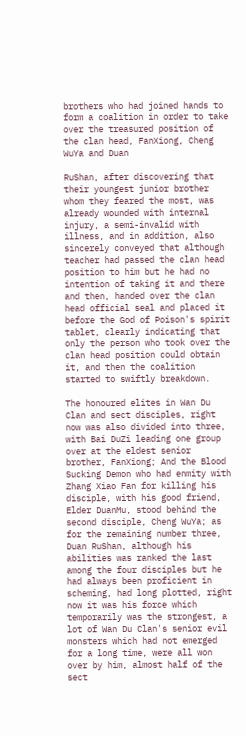brothers who had joined hands to form a coalition in order to take over the treasured position of the clan head, FanXiong, Cheng WuYa and Duan

RuShan, after discovering that their youngest junior brother whom they feared the most, was already wounded with internal injury, a semi-invalid with illness, and in addition, also sincerely conveyed that although teacher had passed the clan head position to him but he had no intention of taking it and there and then, handed over the clan head official seal and placed it before the God of Poison's spirit tablet, clearly indicating that only the person who took over the clan head position could obtain it, and then the coalition started to swiftly breakdown.

The honoured elites in Wan Du Clan and sect disciples, right now was also divided into three, with Bai DuZi leading one group over at the eldest senior brother, FanXiong; And the Blood Sucking Demon who had enmity with Zhang Xiao Fan for killing his disciple, with his good friend, Elder DuanMu, stood behind the second disciple, Cheng WuYa; as for the remaining number three, Duan RuShan, although his abilities was ranked the last among the four disciples but he had always been proficient in scheming, had long plotted, right now it was his force which temporarily was the strongest, a lot of Wan Du Clan's senior evil monsters which had not emerged for a long time, were all won over by him, almost half of the sect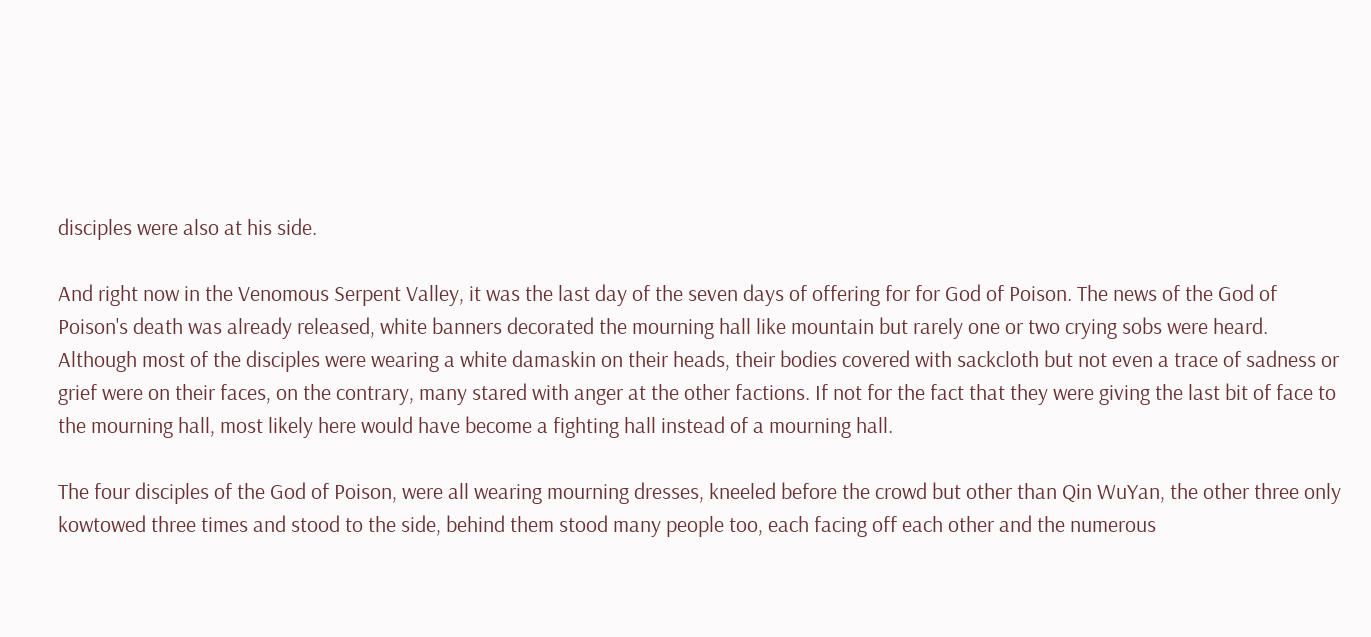disciples were also at his side.

And right now in the Venomous Serpent Valley, it was the last day of the seven days of offering for for God of Poison. The news of the God of Poison's death was already released, white banners decorated the mourning hall like mountain but rarely one or two crying sobs were heard. Although most of the disciples were wearing a white damaskin on their heads, their bodies covered with sackcloth but not even a trace of sadness or grief were on their faces, on the contrary, many stared with anger at the other factions. If not for the fact that they were giving the last bit of face to the mourning hall, most likely here would have become a fighting hall instead of a mourning hall.

The four disciples of the God of Poison, were all wearing mourning dresses, kneeled before the crowd but other than Qin WuYan, the other three only kowtowed three times and stood to the side, behind them stood many people too, each facing off each other and the numerous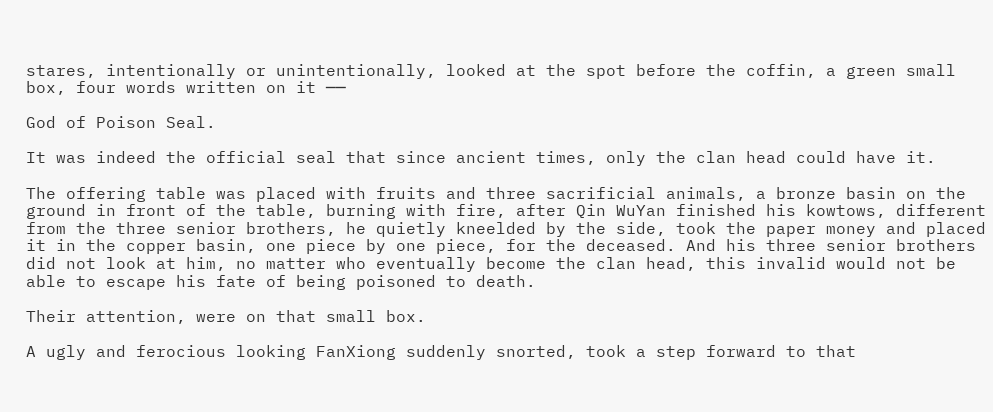stares, intentionally or unintentionally, looked at the spot before the coffin, a green small box, four words written on it ──

God of Poison Seal.

It was indeed the official seal that since ancient times, only the clan head could have it.

The offering table was placed with fruits and three sacrificial animals, a bronze basin on the ground in front of the table, burning with fire, after Qin WuYan finished his kowtows, different from the three senior brothers, he quietly kneelded by the side, took the paper money and placed it in the copper basin, one piece by one piece, for the deceased. And his three senior brothers did not look at him, no matter who eventually become the clan head, this invalid would not be able to escape his fate of being poisoned to death.

Their attention, were on that small box.

A ugly and ferocious looking FanXiong suddenly snorted, took a step forward to that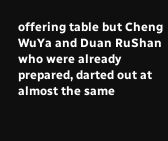offering table but Cheng WuYa and Duan RuShan who were already prepared, darted out at almost the same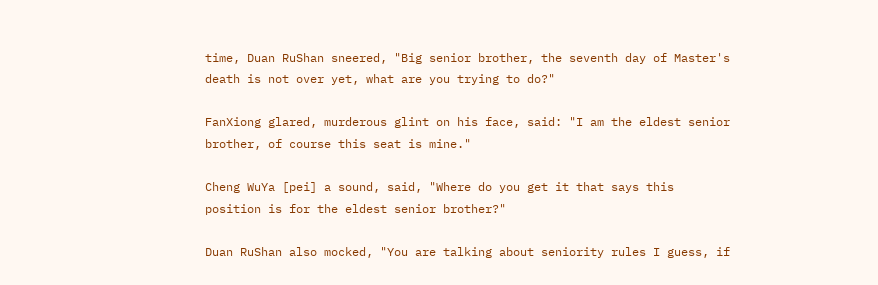time, Duan RuShan sneered, "Big senior brother, the seventh day of Master's death is not over yet, what are you trying to do?"

FanXiong glared, murderous glint on his face, said: "I am the eldest senior brother, of course this seat is mine."

Cheng WuYa [pei] a sound, said, "Where do you get it that says this position is for the eldest senior brother?"

Duan RuShan also mocked, "You are talking about seniority rules I guess, if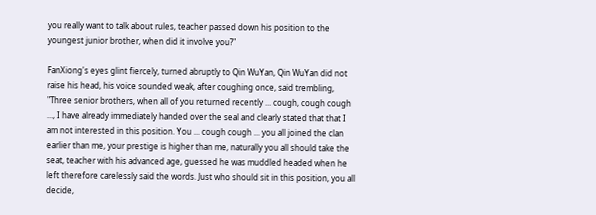you really want to talk about rules, teacher passed down his position to the youngest junior brother, when did it involve you?"

FanXiong's eyes glint fiercely, turned abruptly to Qin WuYan, Qin WuYan did not raise his head, his voice sounded weak, after coughing once, said trembling, "Three senior brothers, when all of you returned recently ... cough, cough cough ..., I have already immediately handed over the seal and clearly stated that that I am not interested in this position. You ... cough cough ... you all joined the clan earlier than me, your prestige is higher than me, naturally you all should take the seat, teacher with his advanced age, guessed he was muddled headed when he left therefore carelessly said the words. Just who should sit in this position, you all decide,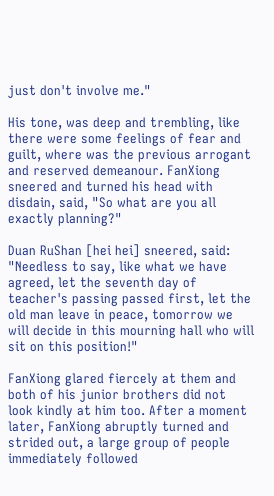just don't involve me."

His tone, was deep and trembling, like there were some feelings of fear and guilt, where was the previous arrogant and reserved demeanour. FanXiong sneered and turned his head with disdain, said, "So what are you all exactly planning?"

Duan RuShan [hei hei] sneered, said: "Needless to say, like what we have agreed, let the seventh day of teacher's passing passed first, let the old man leave in peace, tomorrow we will decide in this mourning hall who will sit on this position!"

FanXiong glared fiercely at them and both of his junior brothers did not look kindly at him too. After a moment later, FanXiong abruptly turned and strided out, a large group of people immediately followed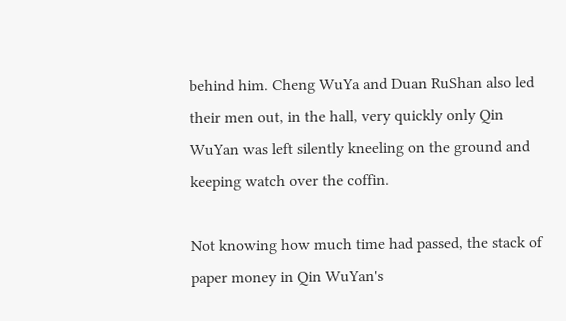behind him. Cheng WuYa and Duan RuShan also led their men out, in the hall, very quickly only Qin WuYan was left silently kneeling on the ground and keeping watch over the coffin.

Not knowing how much time had passed, the stack of paper money in Qin WuYan's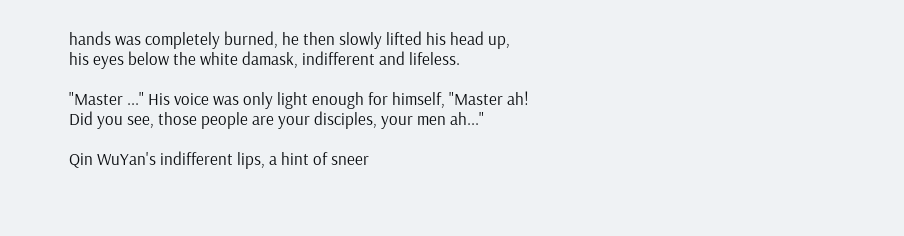hands was completely burned, he then slowly lifted his head up, his eyes below the white damask, indifferent and lifeless.

"Master ..." His voice was only light enough for himself, "Master ah! Did you see, those people are your disciples, your men ah..."

Qin WuYan's indifferent lips, a hint of sneer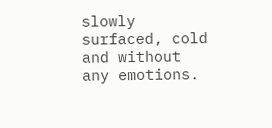slowly surfaced, cold and without any emotions.